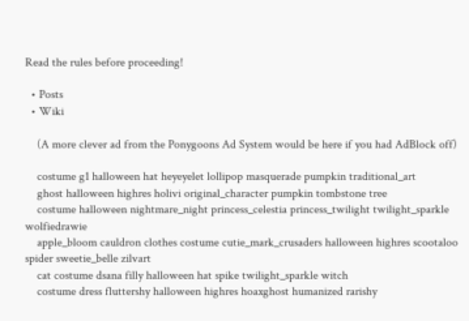Read the rules before proceeding!

  • Posts
  • Wiki

    (A more clever ad from the Ponygoons Ad System would be here if you had AdBlock off)

    costume g1 halloween hat heyeyelet lollipop masquerade pumpkin traditional_art
    ghost halloween highres holivi original_character pumpkin tombstone tree
    costume halloween nightmare_night princess_celestia princess_twilight twilight_sparkle wolfiedrawie
    apple_bloom cauldron clothes costume cutie_mark_crusaders halloween highres scootaloo spider sweetie_belle zilvart
    cat costume dsana filly halloween hat spike twilight_sparkle witch
    costume dress fluttershy halloween highres hoaxghost humanized rarishy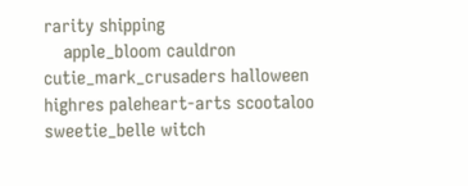rarity shipping
    apple_bloom cauldron cutie_mark_crusaders halloween highres paleheart-arts scootaloo sweetie_belle witch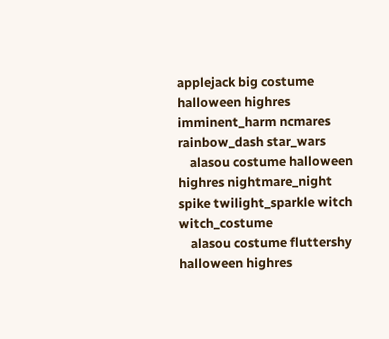applejack big costume halloween highres imminent_harm ncmares rainbow_dash star_wars
    alasou costume halloween highres nightmare_night spike twilight_sparkle witch witch_costume
    alasou costume fluttershy halloween highres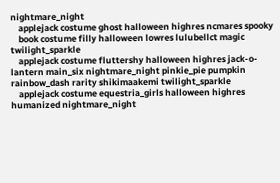nightmare_night
    applejack costume ghost halloween highres ncmares spooky
    book costume filly halloween lowres lulubellct magic twilight_sparkle
    applejack costume fluttershy halloween highres jack-o-lantern main_six nightmare_night pinkie_pie pumpkin rainbow_dash rarity shikimaakemi twilight_sparkle
    applejack costume equestria_girls halloween highres humanized nightmare_night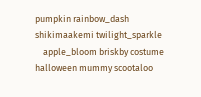pumpkin rainbow_dash shikimaakemi twilight_sparkle
    apple_bloom briskby costume halloween mummy scootaloo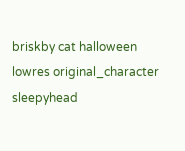briskby cat halloween lowres original_character sleepyhead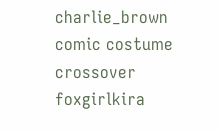charlie_brown comic costume crossover foxgirlkira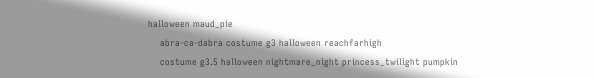halloween maud_pie
    abra-ca-dabra costume g3 halloween reachfarhigh
    costume g3.5 halloween nightmare_night princess_twilight pumpkin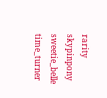rarity skypinpony sweetie_belle time_turner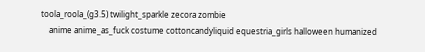toola_roola_(g3.5) twilight_sparkle zecora zombie
    anime anime_as_fuck costume cottoncandyliquid equestria_girls halloween humanized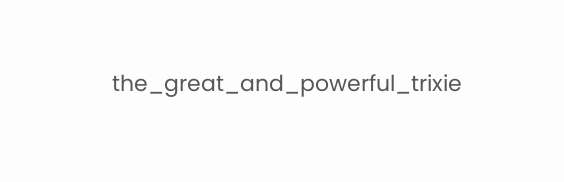the_great_and_powerful_trixie